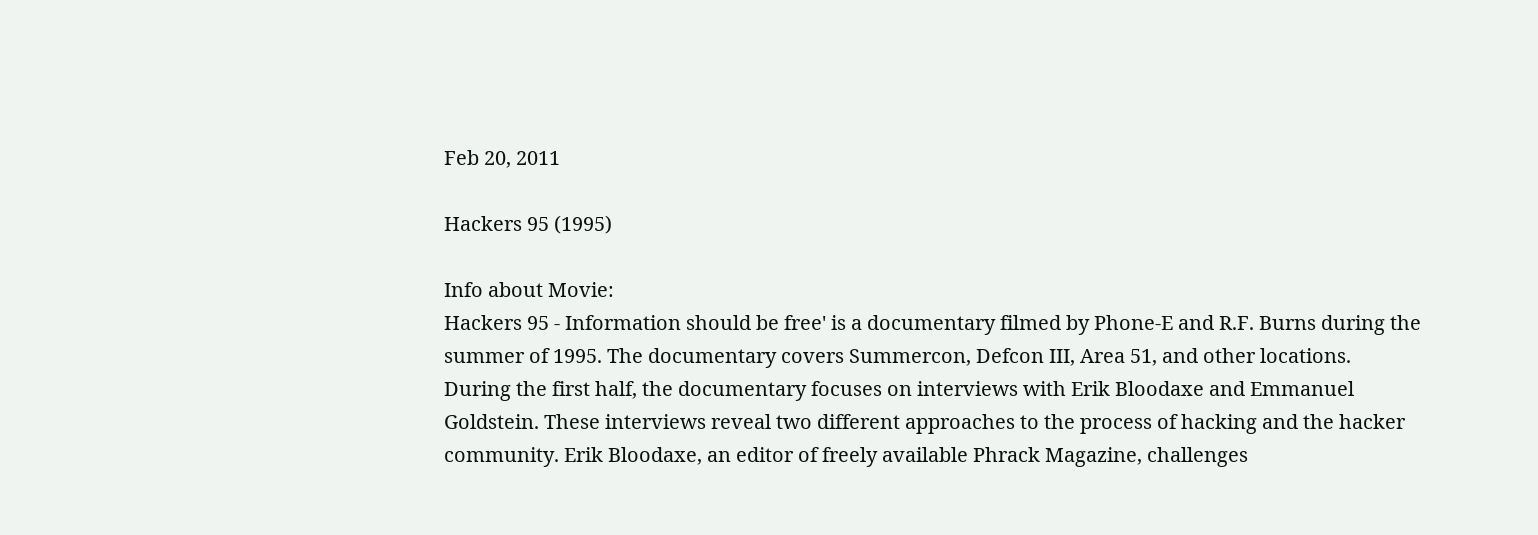Feb 20, 2011

Hackers 95 (1995)

Info about Movie:
Hackers 95 - Information should be free' is a documentary filmed by Phone-E and R.F. Burns during the summer of 1995. The documentary covers Summercon, Defcon III, Area 51, and other locations.
During the first half, the documentary focuses on interviews with Erik Bloodaxe and Emmanuel Goldstein. These interviews reveal two different approaches to the process of hacking and the hacker community. Erik Bloodaxe, an editor of freely available Phrack Magazine, challenges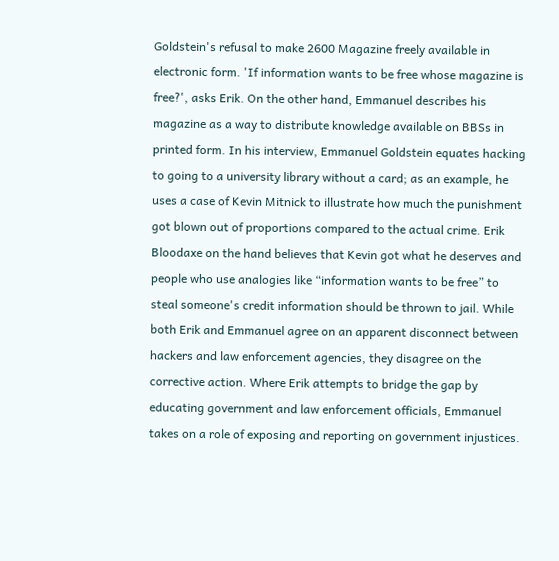Goldstein's refusal to make 2600 Magazine freely available in electronic form. 'If information wants to be free whose magazine is free?', asks Erik. On the other hand, Emmanuel describes his magazine as a way to distribute knowledge available on BBSs in printed form. In his interview, Emmanuel Goldstein equates hacking to going to a university library without a card; as an example, he uses a case of Kevin Mitnick to illustrate how much the punishment got blown out of proportions compared to the actual crime. Erik Bloodaxe on the hand believes that Kevin got what he deserves and people who use analogies like “information wants to be free” to steal someone's credit information should be thrown to jail. While both Erik and Emmanuel agree on an apparent disconnect between hackers and law enforcement agencies, they disagree on the corrective action. Where Erik attempts to bridge the gap by educating government and law enforcement officials, Emmanuel takes on a role of exposing and reporting on government injustices.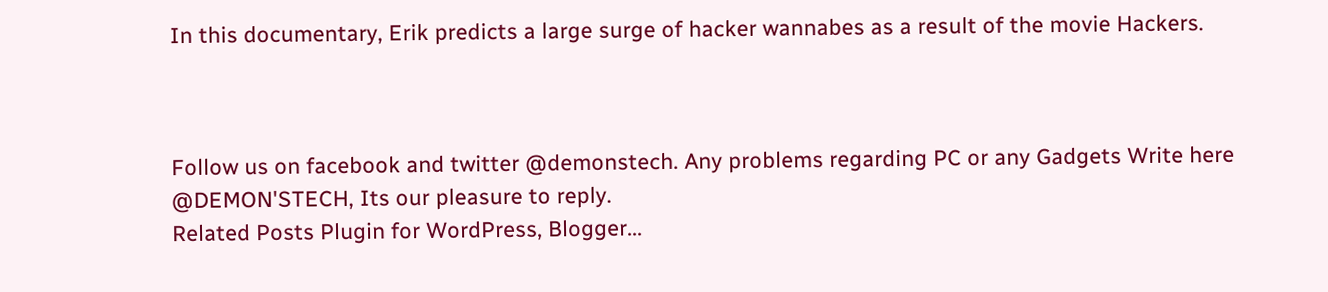In this documentary, Erik predicts a large surge of hacker wannabes as a result of the movie Hackers.



Follow us on facebook and twitter @demonstech. Any problems regarding PC or any Gadgets Write here @DEMON'STECH, Its our pleasure to reply.
Related Posts Plugin for WordPress, Blogger...